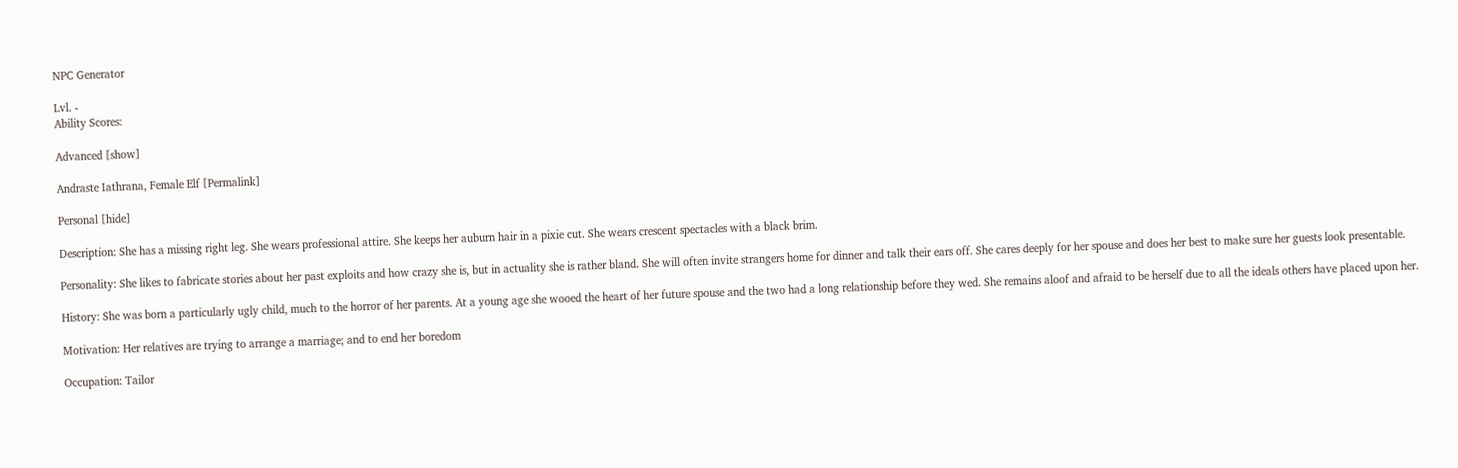NPC Generator

Lvl. -
Ability Scores:

Advanced [show]

Andraste Iathrana, Female Elf [Permalink]

Personal [hide]

Description: She has a missing right leg. She wears professional attire. She keeps her auburn hair in a pixie cut. She wears crescent spectacles with a black brim.

Personality: She likes to fabricate stories about her past exploits and how crazy she is, but in actuality she is rather bland. She will often invite strangers home for dinner and talk their ears off. She cares deeply for her spouse and does her best to make sure her guests look presentable.

History: She was born a particularly ugly child, much to the horror of her parents. At a young age she wooed the heart of her future spouse and the two had a long relationship before they wed. She remains aloof and afraid to be herself due to all the ideals others have placed upon her.

Motivation: Her relatives are trying to arrange a marriage; and to end her boredom

Occupation: Tailor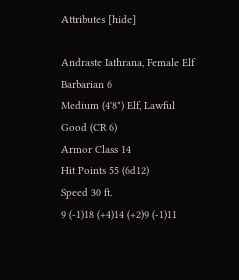Attributes [hide]

Andraste Iathrana, Female Elf Barbarian 6
Medium (4'8") Elf, Lawful Good (CR 6)
Armor Class 14
Hit Points 55 (6d12)
Speed 30 ft.
9 (-1)18 (+4)14 (+2)9 (-1)11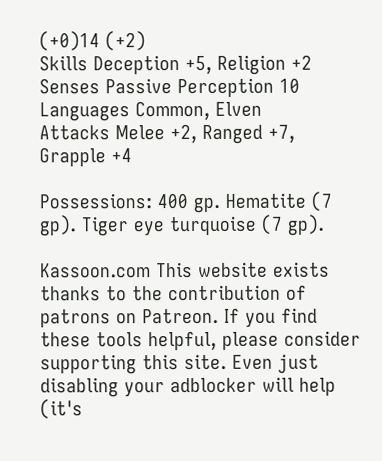(+0)14 (+2)
Skills Deception +5, Religion +2
Senses Passive Perception 10
Languages Common, Elven
Attacks Melee +2, Ranged +7, Grapple +4

Possessions: 400 gp. Hematite (7 gp). Tiger eye turquoise (7 gp).

Kassoon.com This website exists thanks to the contribution of patrons on Patreon. If you find these tools helpful, please consider supporting this site. Even just disabling your adblocker will help (it's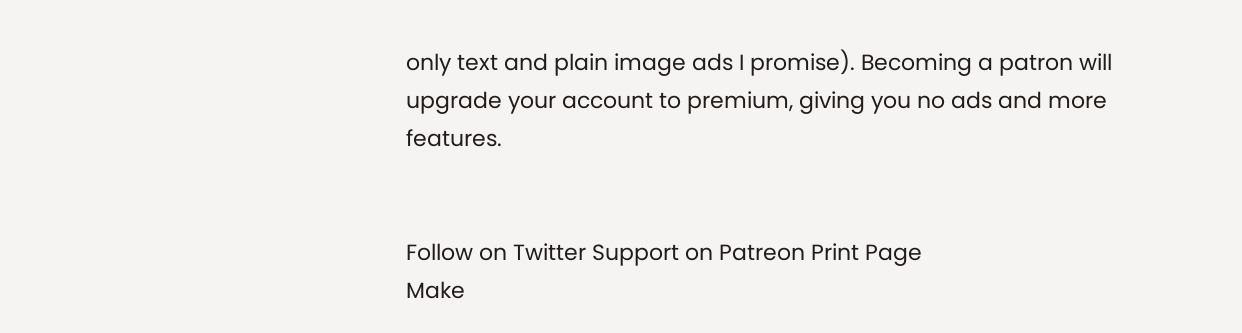only text and plain image ads I promise). Becoming a patron will upgrade your account to premium, giving you no ads and more features.


Follow on Twitter Support on Patreon Print Page
Make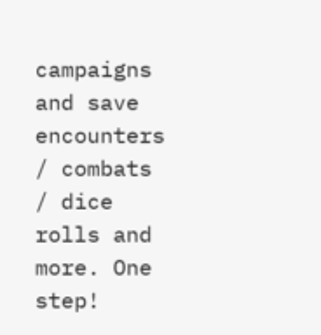campaigns and save encounters / combats / dice rolls and more. One step!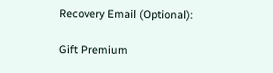Recovery Email (Optional):

Gift Premium